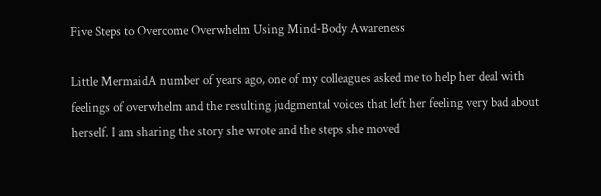Five Steps to Overcome Overwhelm Using Mind-Body Awareness

Little MermaidA number of years ago, one of my colleagues asked me to help her deal with feelings of overwhelm and the resulting judgmental voices that left her feeling very bad about herself. I am sharing the story she wrote and the steps she moved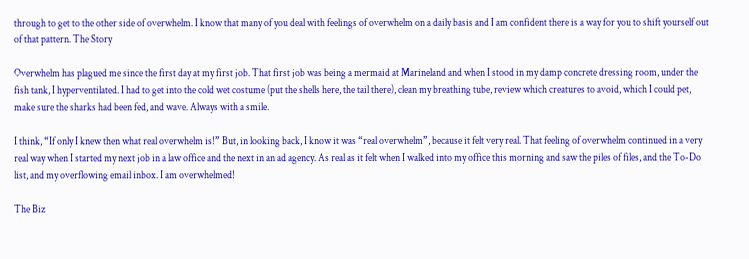through to get to the other side of overwhelm. I know that many of you deal with feelings of overwhelm on a daily basis and I am confident there is a way for you to shift yourself out of that pattern. The Story

Overwhelm has plagued me since the first day at my first job. That first job was being a mermaid at Marineland and when I stood in my damp concrete dressing room, under the fish tank, I hyperventilated. I had to get into the cold wet costume (put the shells here, the tail there), clean my breathing tube, review which creatures to avoid, which I could pet, make sure the sharks had been fed, and wave. Always with a smile.

I think, “If only I knew then what real overwhelm is!” But, in looking back, I know it was “real overwhelm”, because it felt very real. That feeling of overwhelm continued in a very real way when I started my next job in a law office and the next in an ad agency. As real as it felt when I walked into my office this morning and saw the piles of files, and the To-Do list, and my overflowing email inbox. I am overwhelmed!

The Biz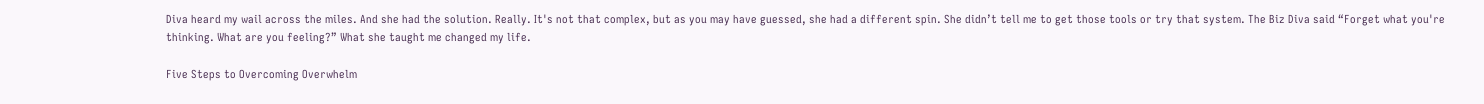Diva heard my wail across the miles. And she had the solution. Really. It's not that complex, but as you may have guessed, she had a different spin. She didn’t tell me to get those tools or try that system. The Biz Diva said “Forget what you're thinking. What are you feeling?” What she taught me changed my life.

Five Steps to Overcoming Overwhelm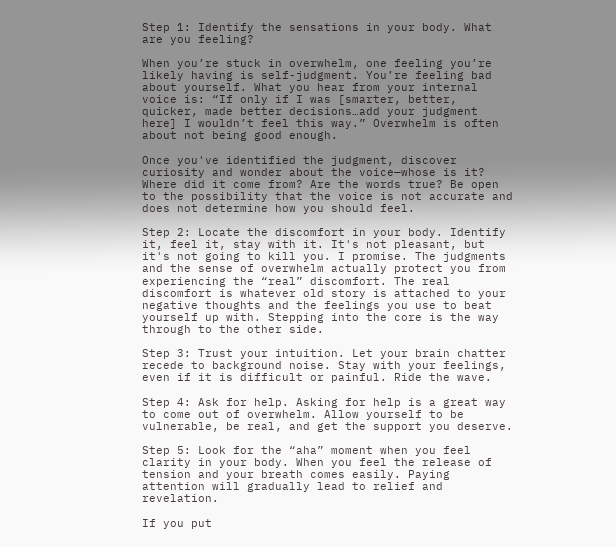Step 1: Identify the sensations in your body. What are you feeling?

When you’re stuck in overwhelm, one feeling you’re likely having is self-judgment. You’re feeling bad about yourself. What you hear from your internal voice is: “If only if I was [smarter, better, quicker, made better decisions…add your judgment here] I wouldn’t feel this way.” Overwhelm is often about not being good enough.

Once you've identified the judgment, discover curiosity and wonder about the voice—whose is it? Where did it come from? Are the words true? Be open to the possibility that the voice is not accurate and does not determine how you should feel.

Step 2: Locate the discomfort in your body. Identify it, feel it, stay with it. It's not pleasant, but it's not going to kill you. I promise. The judgments and the sense of overwhelm actually protect you from experiencing the “real” discomfort. The real discomfort is whatever old story is attached to your negative thoughts and the feelings you use to beat yourself up with. Stepping into the core is the way through to the other side.

Step 3: Trust your intuition. Let your brain chatter recede to background noise. Stay with your feelings, even if it is difficult or painful. Ride the wave.

Step 4: Ask for help. Asking for help is a great way to come out of overwhelm. Allow yourself to be vulnerable, be real, and get the support you deserve.

Step 5: Look for the “aha” moment when you feel clarity in your body. When you feel the release of tension and your breath comes easily. Paying attention will gradually lead to relief and revelation.

If you put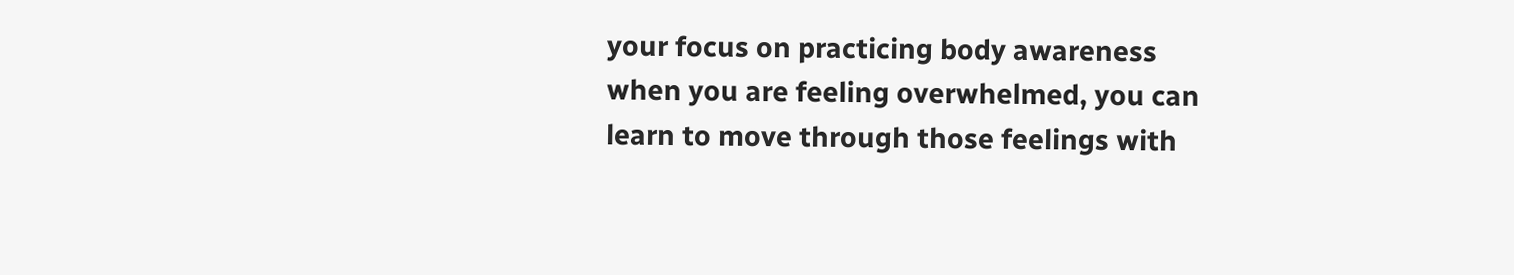your focus on practicing body awareness when you are feeling overwhelmed, you can learn to move through those feelings with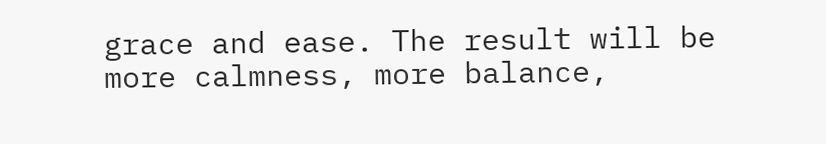grace and ease. The result will be more calmness, more balance,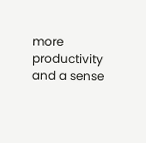more productivity and a sense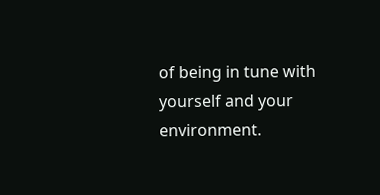of being in tune with yourself and your environment.